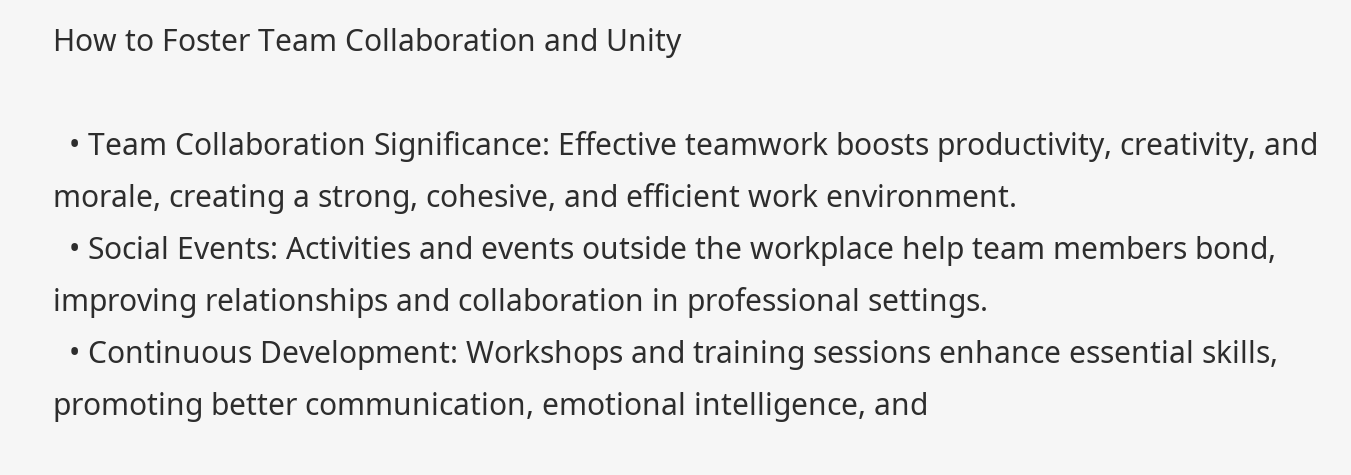How to Foster Team Collaboration and Unity

  • Team Collaboration Significance: Effective teamwork boosts productivity, creativity, and morale, creating a strong, cohesive, and efficient work environment.
  • Social Events: Activities and events outside the workplace help team members bond, improving relationships and collaboration in professional settings.
  • Continuous Development: Workshops and training sessions enhance essential skills, promoting better communication, emotional intelligence, and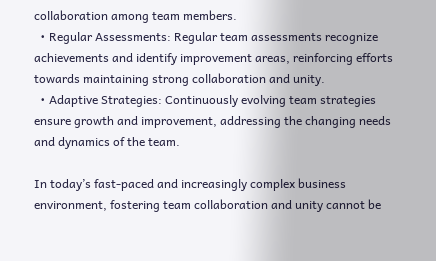collaboration among team members.
  • Regular Assessments: Regular team assessments recognize achievements and identify improvement areas, reinforcing efforts towards maintaining strong collaboration and unity.
  • Adaptive Strategies: Continuously evolving team strategies ensure growth and improvement, addressing the changing needs and dynamics of the team.

In today’s fast-paced and increasingly complex business environment, fostering team collaboration and unity cannot be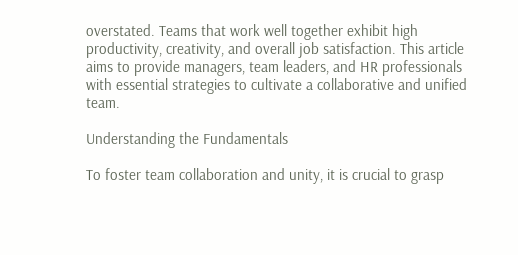overstated. Teams that work well together exhibit high productivity, creativity, and overall job satisfaction. This article aims to provide managers, team leaders, and HR professionals with essential strategies to cultivate a collaborative and unified team.

Understanding the Fundamentals

To foster team collaboration and unity, it is crucial to grasp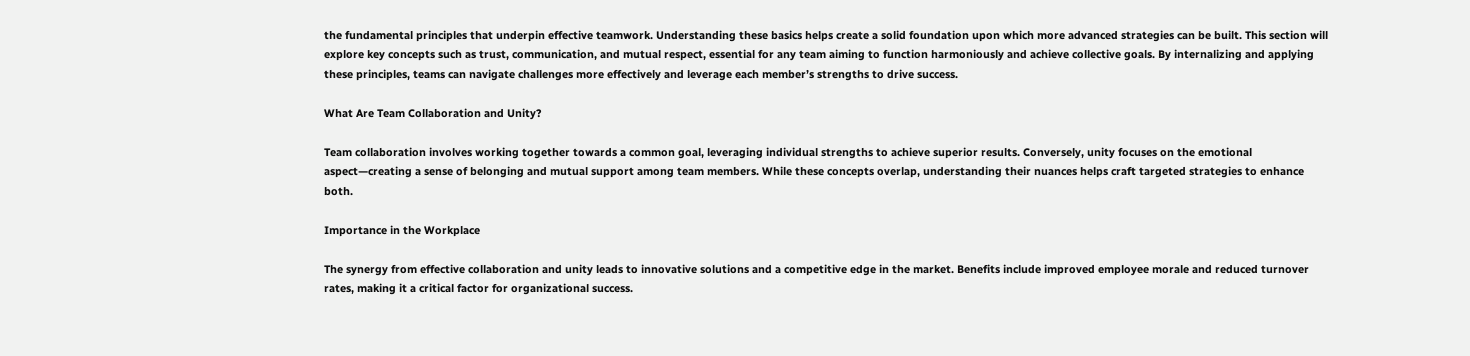the fundamental principles that underpin effective teamwork. Understanding these basics helps create a solid foundation upon which more advanced strategies can be built. This section will explore key concepts such as trust, communication, and mutual respect, essential for any team aiming to function harmoniously and achieve collective goals. By internalizing and applying these principles, teams can navigate challenges more effectively and leverage each member’s strengths to drive success.

What Are Team Collaboration and Unity?

Team collaboration involves working together towards a common goal, leveraging individual strengths to achieve superior results. Conversely, unity focuses on the emotional aspect—creating a sense of belonging and mutual support among team members. While these concepts overlap, understanding their nuances helps craft targeted strategies to enhance both.

Importance in the Workplace

The synergy from effective collaboration and unity leads to innovative solutions and a competitive edge in the market. Benefits include improved employee morale and reduced turnover rates, making it a critical factor for organizational success.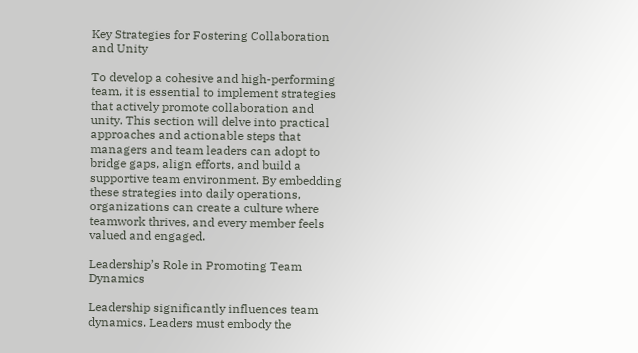Key Strategies for Fostering Collaboration and Unity

To develop a cohesive and high-performing team, it is essential to implement strategies that actively promote collaboration and unity. This section will delve into practical approaches and actionable steps that managers and team leaders can adopt to bridge gaps, align efforts, and build a supportive team environment. By embedding these strategies into daily operations, organizations can create a culture where teamwork thrives, and every member feels valued and engaged.

Leadership’s Role in Promoting Team Dynamics

Leadership significantly influences team dynamics. Leaders must embody the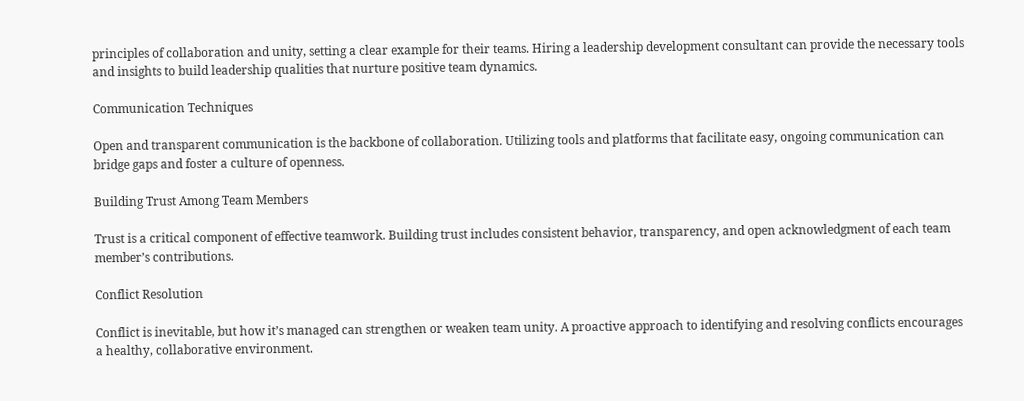principles of collaboration and unity, setting a clear example for their teams. Hiring a leadership development consultant can provide the necessary tools and insights to build leadership qualities that nurture positive team dynamics.

Communication Techniques

Open and transparent communication is the backbone of collaboration. Utilizing tools and platforms that facilitate easy, ongoing communication can bridge gaps and foster a culture of openness.

Building Trust Among Team Members

Trust is a critical component of effective teamwork. Building trust includes consistent behavior, transparency, and open acknowledgment of each team member’s contributions.

Conflict Resolution

Conflict is inevitable, but how it’s managed can strengthen or weaken team unity. A proactive approach to identifying and resolving conflicts encourages a healthy, collaborative environment.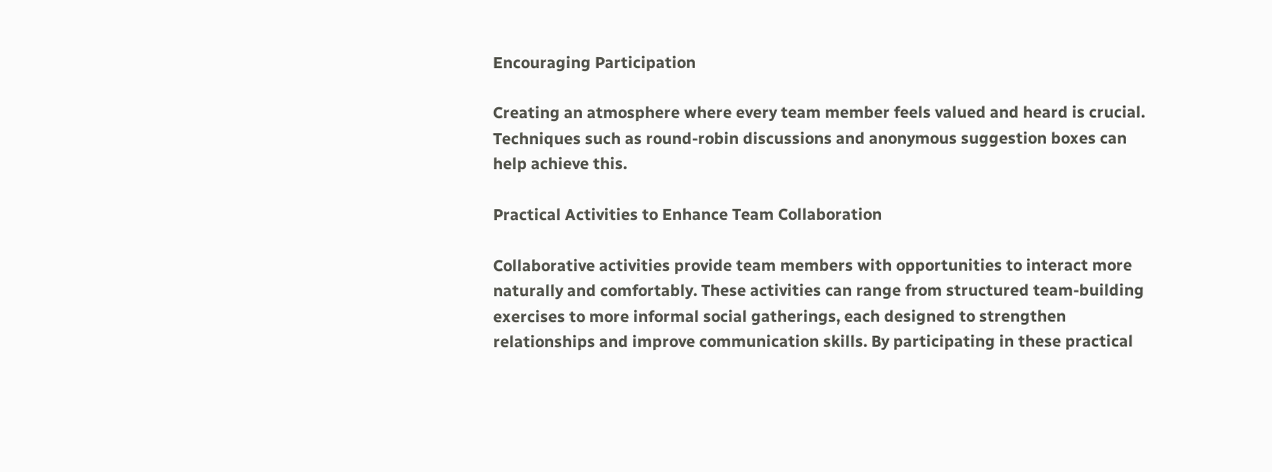Encouraging Participation

Creating an atmosphere where every team member feels valued and heard is crucial. Techniques such as round-robin discussions and anonymous suggestion boxes can help achieve this.

Practical Activities to Enhance Team Collaboration

Collaborative activities provide team members with opportunities to interact more naturally and comfortably. These activities can range from structured team-building exercises to more informal social gatherings, each designed to strengthen relationships and improve communication skills. By participating in these practical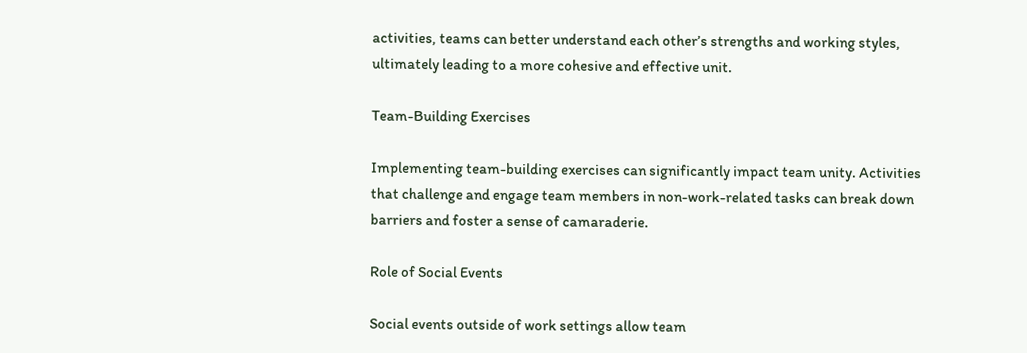activities, teams can better understand each other’s strengths and working styles, ultimately leading to a more cohesive and effective unit.

Team-Building Exercises

Implementing team-building exercises can significantly impact team unity. Activities that challenge and engage team members in non-work-related tasks can break down barriers and foster a sense of camaraderie.

Role of Social Events

Social events outside of work settings allow team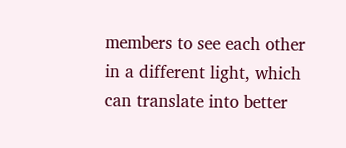members to see each other in a different light, which can translate into better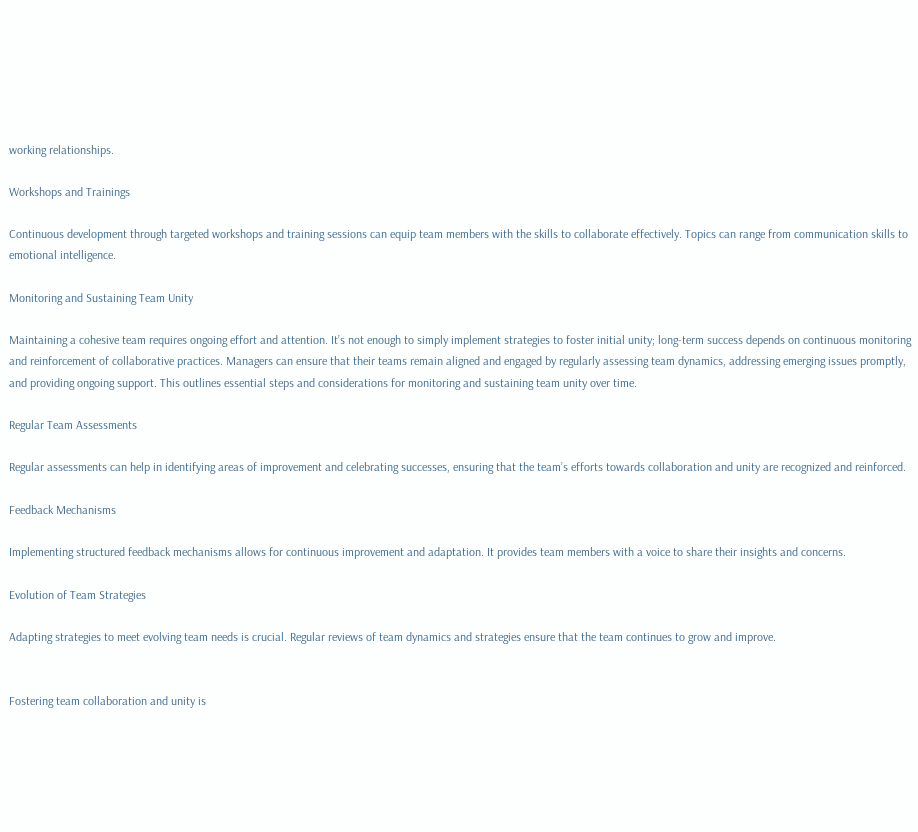working relationships.

Workshops and Trainings

Continuous development through targeted workshops and training sessions can equip team members with the skills to collaborate effectively. Topics can range from communication skills to emotional intelligence.

Monitoring and Sustaining Team Unity

Maintaining a cohesive team requires ongoing effort and attention. It’s not enough to simply implement strategies to foster initial unity; long-term success depends on continuous monitoring and reinforcement of collaborative practices. Managers can ensure that their teams remain aligned and engaged by regularly assessing team dynamics, addressing emerging issues promptly, and providing ongoing support. This outlines essential steps and considerations for monitoring and sustaining team unity over time.

Regular Team Assessments

Regular assessments can help in identifying areas of improvement and celebrating successes, ensuring that the team’s efforts towards collaboration and unity are recognized and reinforced.

Feedback Mechanisms

Implementing structured feedback mechanisms allows for continuous improvement and adaptation. It provides team members with a voice to share their insights and concerns.

Evolution of Team Strategies

Adapting strategies to meet evolving team needs is crucial. Regular reviews of team dynamics and strategies ensure that the team continues to grow and improve.


Fostering team collaboration and unity is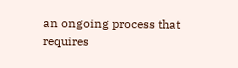an ongoing process that requires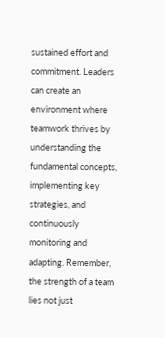sustained effort and commitment. Leaders can create an environment where teamwork thrives by understanding the fundamental concepts, implementing key strategies, and continuously monitoring and adapting. Remember, the strength of a team lies not just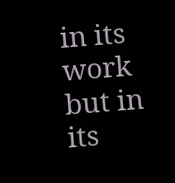in its work but in its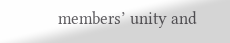members’ unity and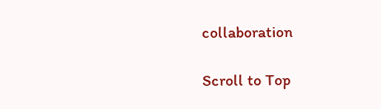collaboration

Scroll to Top